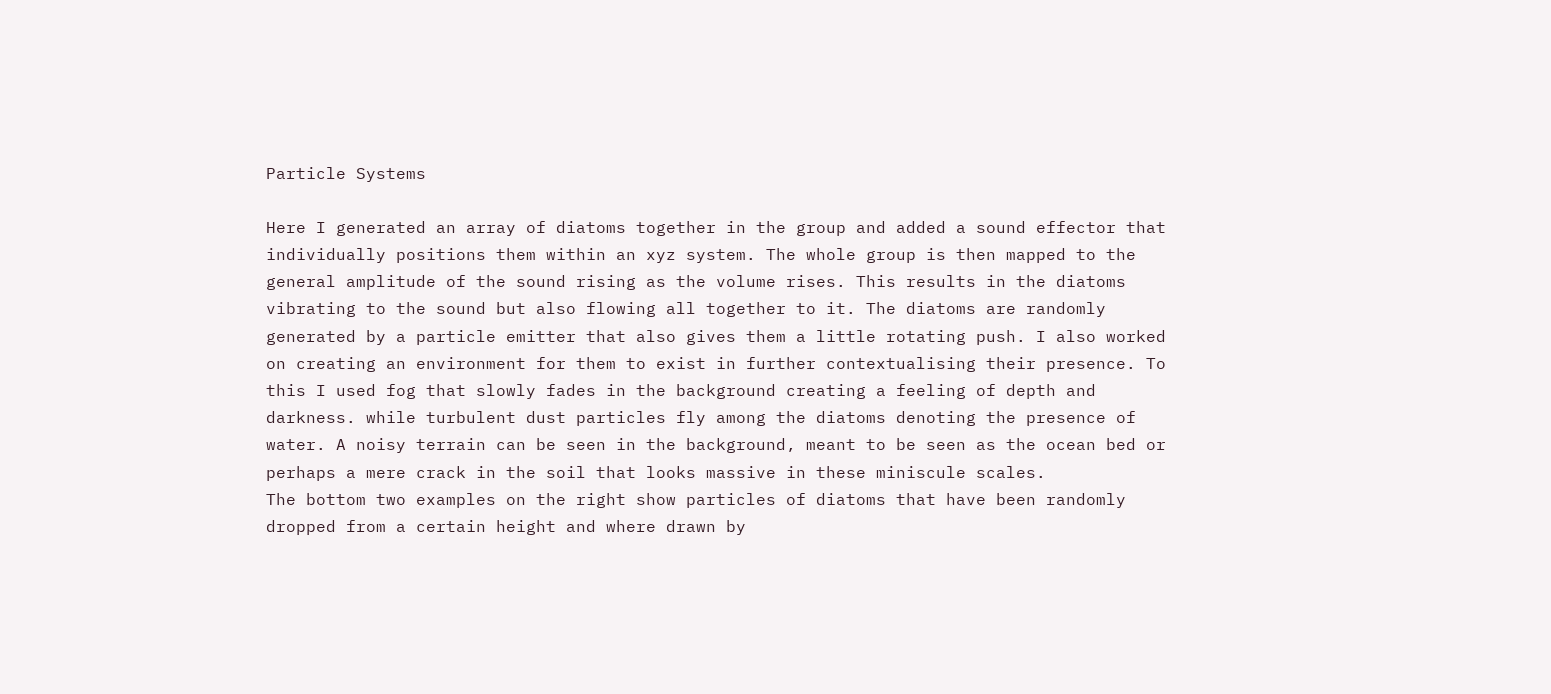Particle Systems

Here I generated an array of diatoms together in the group and added a sound effector that individually positions them within an xyz system. The whole group is then mapped to the general amplitude of the sound rising as the volume rises. This results in the diatoms vibrating to the sound but also flowing all together to it. The diatoms are randomly generated by a particle emitter that also gives them a little rotating push. I also worked on creating an environment for them to exist in further contextualising their presence. To this I used fog that slowly fades in the background creating a feeling of depth and darkness. while turbulent dust particles fly among the diatoms denoting the presence of water. A noisy terrain can be seen in the background, meant to be seen as the ocean bed or perhaps a mere crack in the soil that looks massive in these miniscule scales.
The bottom two examples on the right show particles of diatoms that have been randomly dropped from a certain height and where drawn by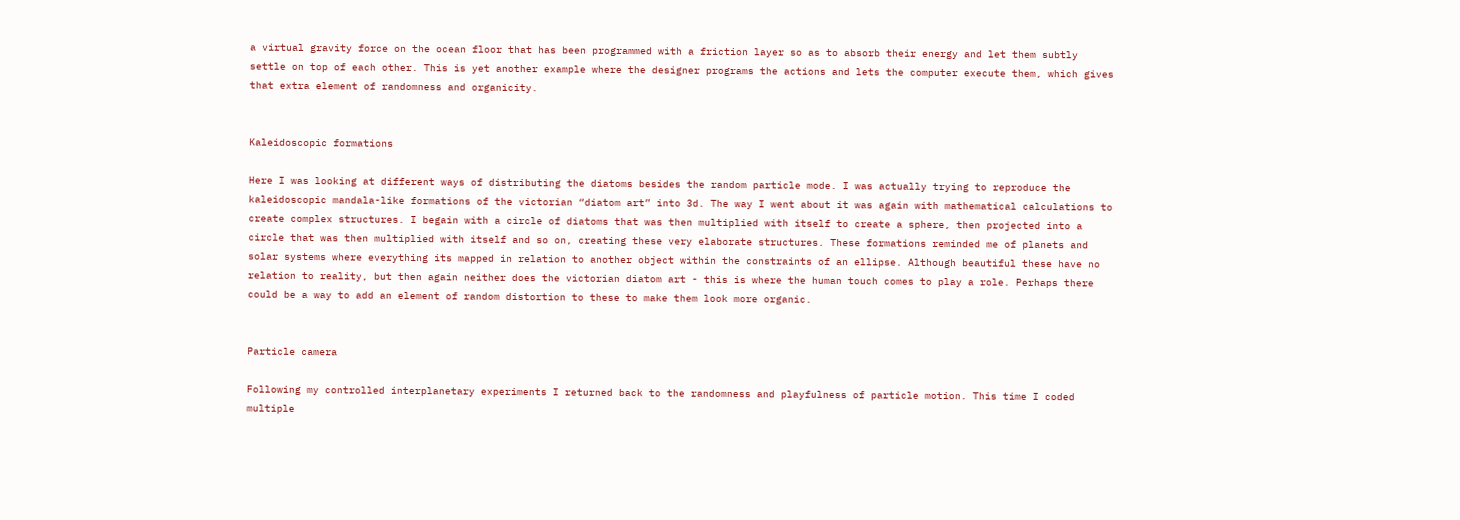a virtual gravity force on the ocean floor that has been programmed with a friction layer so as to absorb their energy and let them subtly settle on top of each other. This is yet another example where the designer programs the actions and lets the computer execute them, which gives that extra element of randomness and organicity.


Kaleidoscopic formations

Here I was looking at different ways of distributing the diatoms besides the random particle mode. I was actually trying to reproduce the kaleidoscopic mandala-like formations of the victorian “diatom art” into 3d. The way I went about it was again with mathematical calculations to create complex structures. I begain with a circle of diatoms that was then multiplied with itself to create a sphere, then projected into a circle that was then multiplied with itself and so on, creating these very elaborate structures. These formations reminded me of planets and solar systems where everything its mapped in relation to another object within the constraints of an ellipse. Although beautiful these have no relation to reality, but then again neither does the victorian diatom art - this is where the human touch comes to play a role. Perhaps there could be a way to add an element of random distortion to these to make them look more organic.


Particle camera

Following my controlled interplanetary experiments I returned back to the randomness and playfulness of particle motion. This time I coded multiple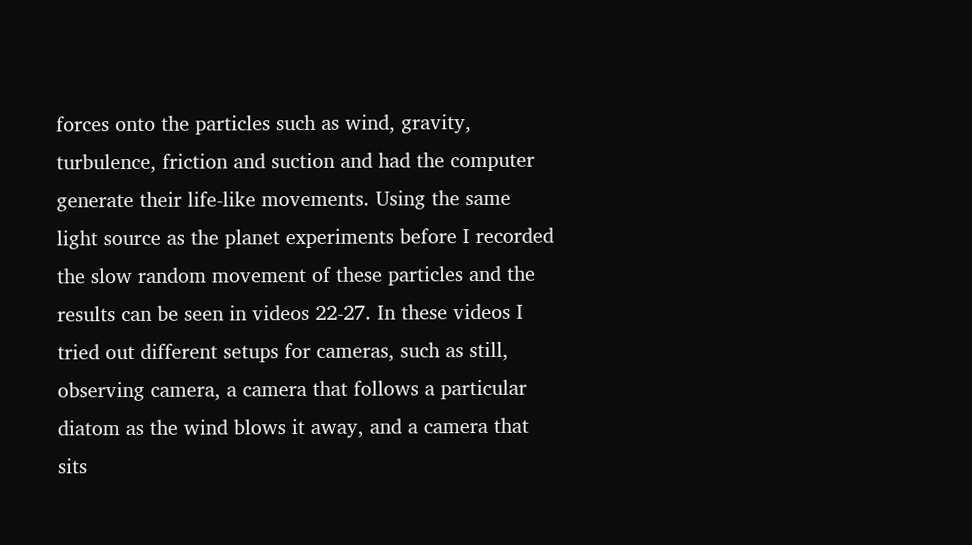forces onto the particles such as wind, gravity, turbulence, friction and suction and had the computer generate their life-like movements. Using the same light source as the planet experiments before I recorded the slow random movement of these particles and the results can be seen in videos 22-27. In these videos I tried out different setups for cameras, such as still, observing camera, a camera that follows a particular diatom as the wind blows it away, and a camera that sits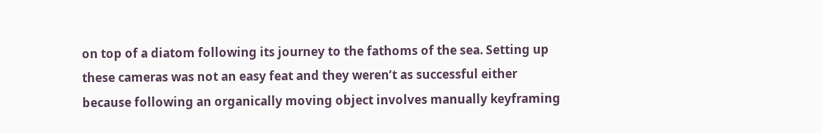on top of a diatom following its journey to the fathoms of the sea. Setting up these cameras was not an easy feat and they weren’t as successful either because following an organically moving object involves manually keyframing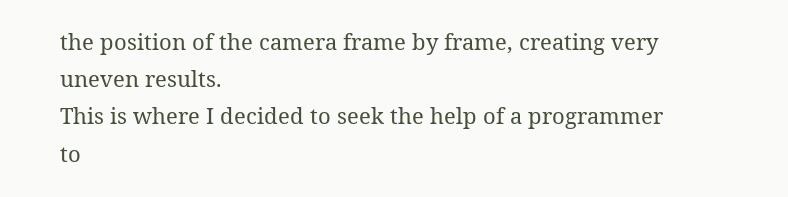the position of the camera frame by frame, creating very uneven results.
This is where I decided to seek the help of a programmer to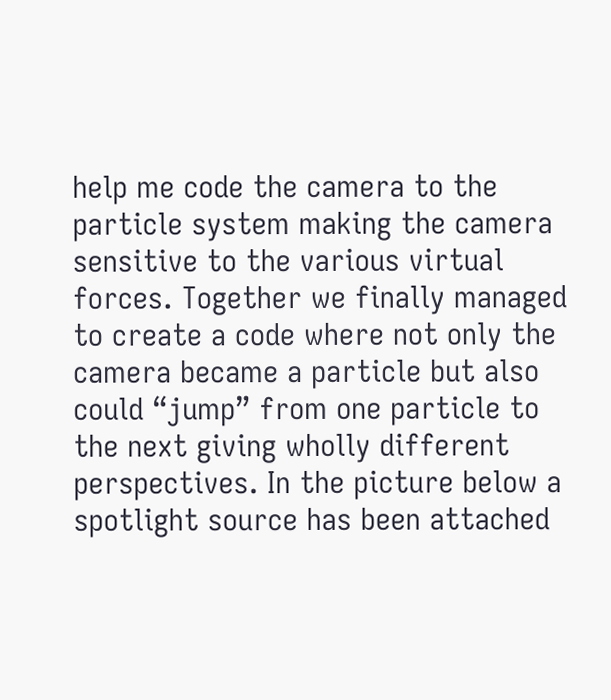help me code the camera to the particle system making the camera sensitive to the various virtual forces. Together we finally managed to create a code where not only the camera became a particle but also could “jump” from one particle to the next giving wholly different perspectives. In the picture below a spotlight source has been attached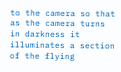to the camera so that as the camera turns in darkness it illuminates a section of the flying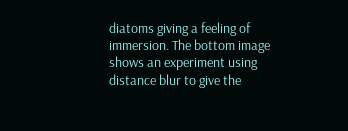diatoms giving a feeling of immersion. The bottom image shows an experiment using distance blur to give the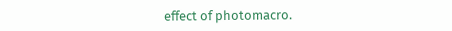effect of photomacro.